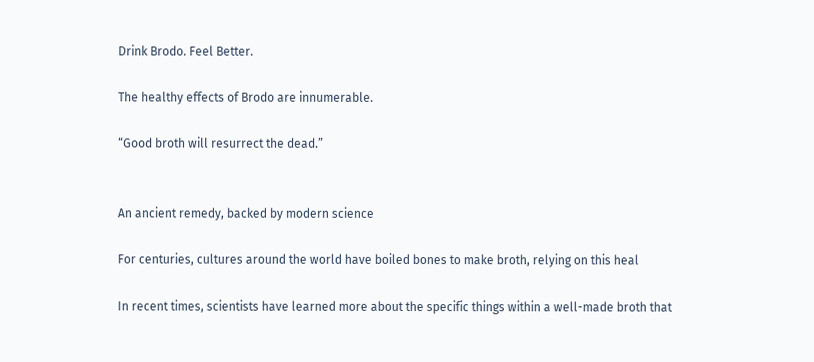Drink Brodo. Feel Better.

The healthy effects of Brodo are innumerable.

“Good broth will resurrect the dead.”


An ancient remedy, backed by modern science

For centuries, cultures around the world have boiled bones to make broth, relying on this heal

In recent times, scientists have learned more about the specific things within a well-made broth that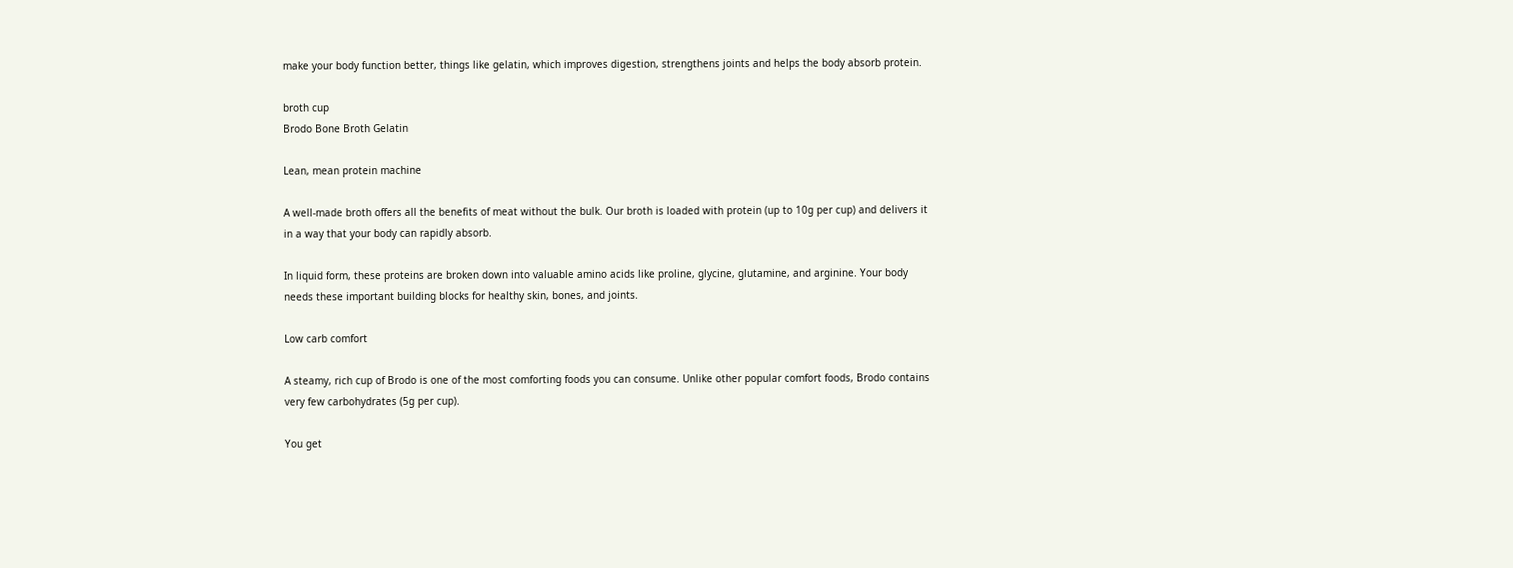make your body function better, things like gelatin, which improves digestion, strengthens joints and helps the body absorb protein.

broth cup
Brodo Bone Broth Gelatin

Lean, mean protein machine

A well-made broth offers all the benefits of meat without the bulk. Our broth is loaded with protein (up to 10g per cup) and delivers it in a way that your body can rapidly absorb.

In liquid form, these proteins are broken down into valuable amino acids like proline, glycine, glutamine, and arginine. Your body needs these important building blocks for healthy skin, bones, and joints.

Low carb comfort

A steamy, rich cup of Brodo is one of the most comforting foods you can consume. Unlike other popular comfort foods, Brodo contains very few carbohydrates (5g per cup).

You get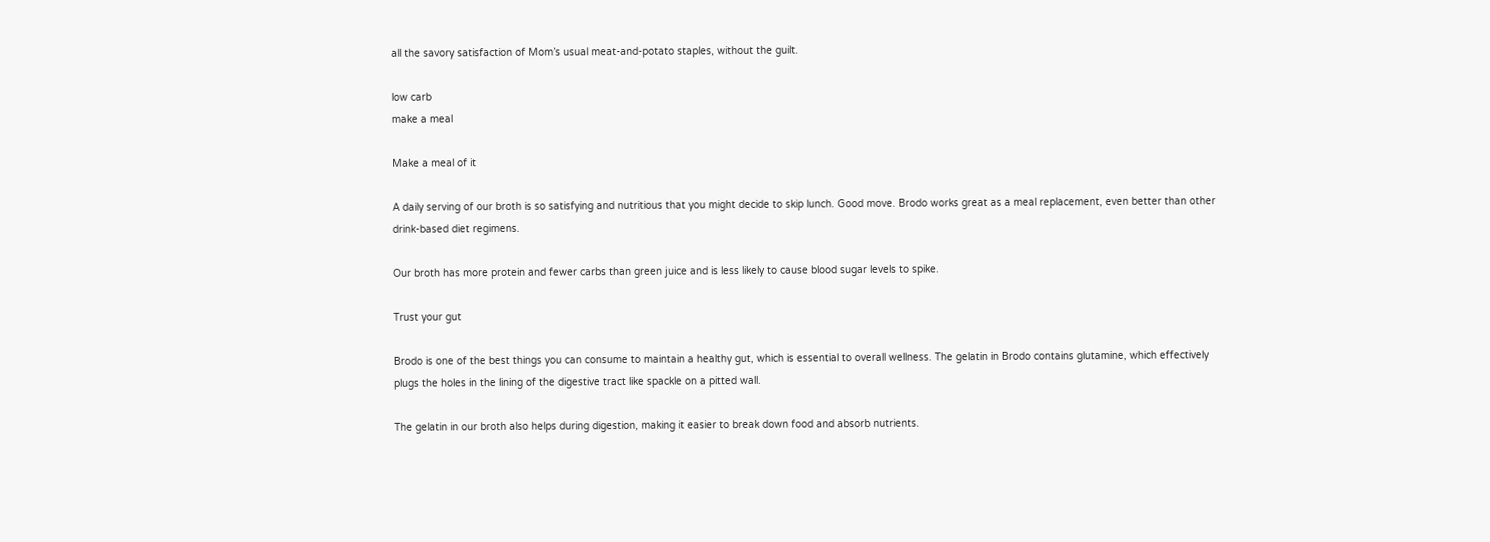all the savory satisfaction of Mom’s usual meat-and-potato staples, without the guilt.

low carb
make a meal

Make a meal of it

A daily serving of our broth is so satisfying and nutritious that you might decide to skip lunch. Good move. Brodo works great as a meal replacement, even better than other drink-based diet regimens.

Our broth has more protein and fewer carbs than green juice and is less likely to cause blood sugar levels to spike.

Trust your gut

Brodo is one of the best things you can consume to maintain a healthy gut, which is essential to overall wellness. The gelatin in Brodo contains glutamine, which effectively plugs the holes in the lining of the digestive tract like spackle on a pitted wall.

The gelatin in our broth also helps during digestion, making it easier to break down food and absorb nutrients.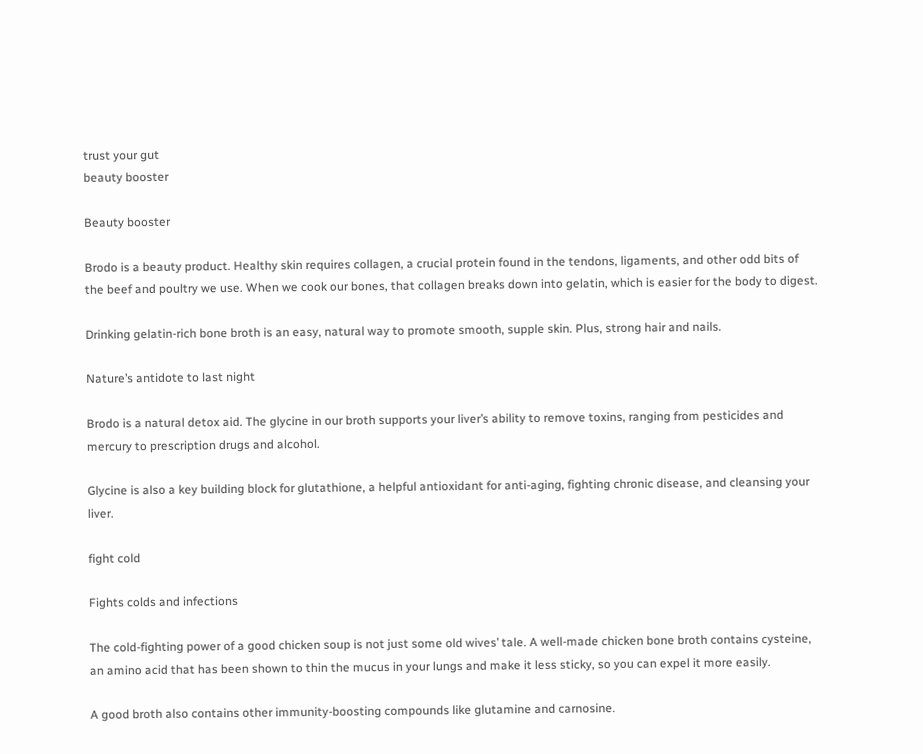trust your gut
beauty booster

Beauty booster

Brodo is a beauty product. Healthy skin requires collagen, a crucial protein found in the tendons, ligaments, and other odd bits of the beef and poultry we use. When we cook our bones, that collagen breaks down into gelatin, which is easier for the body to digest.

Drinking gelatin-rich bone broth is an easy, natural way to promote smooth, supple skin. Plus, strong hair and nails.

Nature’s antidote to last night

Brodo is a natural detox aid. The glycine in our broth supports your liver’s ability to remove toxins, ranging from pesticides and mercury to prescription drugs and alcohol.

Glycine is also a key building block for glutathione, a helpful antioxidant for anti-aging, fighting chronic disease, and cleansing your liver.

fight cold

Fights colds and infections

The cold-fighting power of a good chicken soup is not just some old wives’ tale. A well-made chicken bone broth contains cysteine, an amino acid that has been shown to thin the mucus in your lungs and make it less sticky, so you can expel it more easily.

A good broth also contains other immunity-boosting compounds like glutamine and carnosine.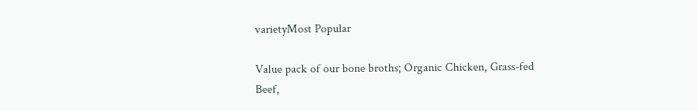varietyMost Popular

Value pack of our bone broths; Organic Chicken, Grass-fed Beef,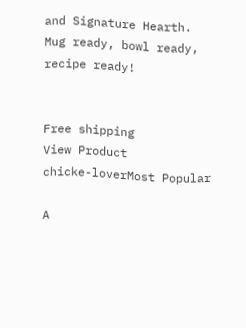and Signature Hearth. Mug ready, bowl ready, recipe ready!


Free shipping
View Product
chicke-loverMost Popular

A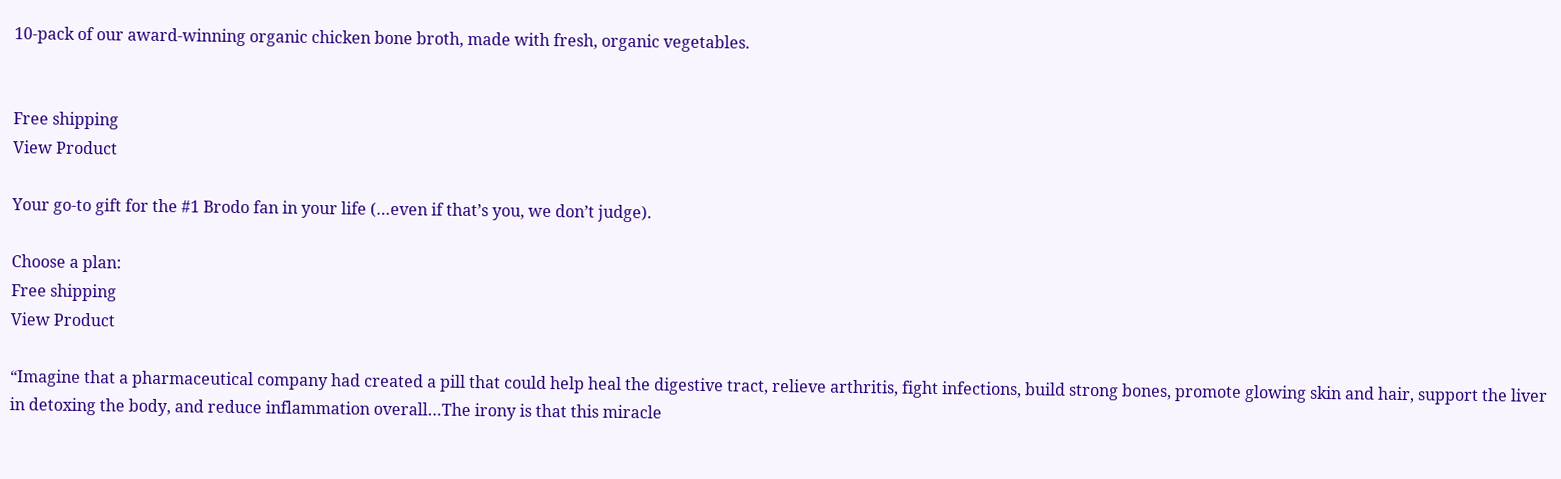10-pack of our award-winning organic chicken bone broth, made with fresh, organic vegetables.


Free shipping
View Product

Your go-to gift for the #1 Brodo fan in your life (…even if that’s you, we don’t judge).

Choose a plan:
Free shipping
View Product

“Imagine that a pharmaceutical company had created a pill that could help heal the digestive tract, relieve arthritis, fight infections, build strong bones, promote glowing skin and hair, support the liver in detoxing the body, and reduce inflammation overall…The irony is that this miracle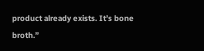product already exists. It’s bone broth.”